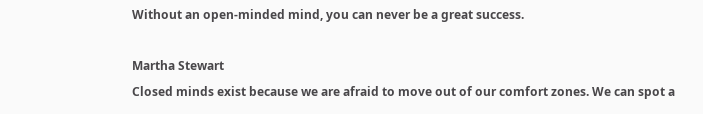Without an open-minded mind, you can never be a great success.

Martha Stewart
Closed minds exist because we are afraid to move out of our comfort zones. We can spot a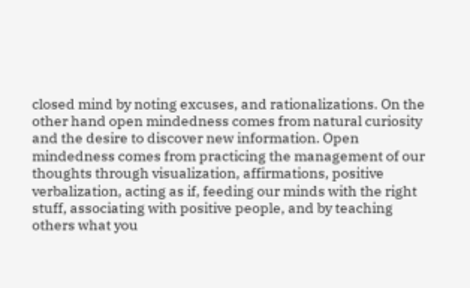closed mind by noting excuses, and rationalizations. On the other hand open mindedness comes from natural curiosity and the desire to discover new information. Open mindedness comes from practicing the management of our thoughts through visualization, affirmations, positive verbalization, acting as if, feeding our minds with the right stuff, associating with positive people, and by teaching others what you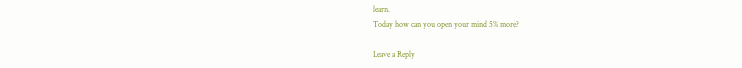learn.
Today how can you open your mind 5% more?

Leave a Reply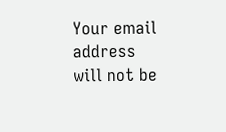Your email address will not be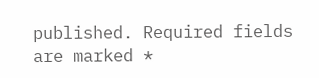published. Required fields are marked *